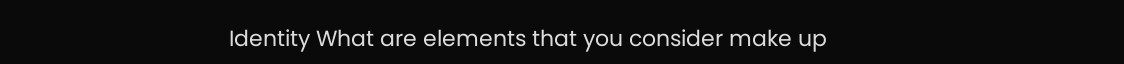Identity What are elements that you consider make up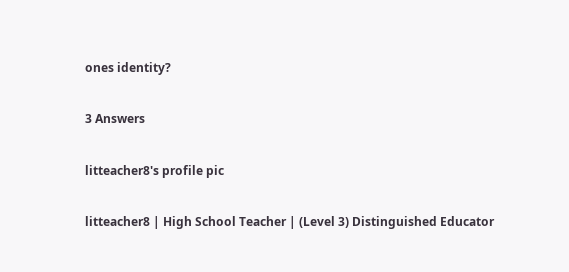ones identity?

3 Answers

litteacher8's profile pic

litteacher8 | High School Teacher | (Level 3) Distinguished Educator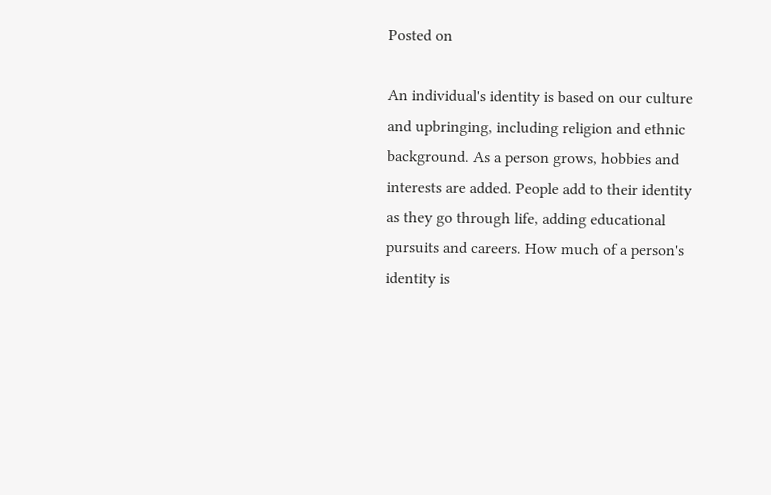Posted on

An individual's identity is based on our culture and upbringing, including religion and ethnic background. As a person grows, hobbies and interests are added. People add to their identity as they go through life, adding educational pursuits and careers. How much of a person's identity is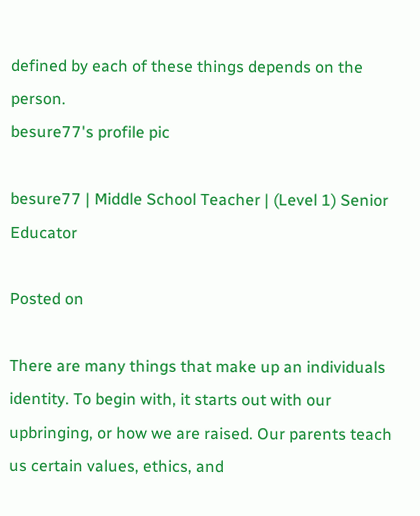defined by each of these things depends on the person.
besure77's profile pic

besure77 | Middle School Teacher | (Level 1) Senior Educator

Posted on

There are many things that make up an individuals identity. To begin with, it starts out with our upbringing, or how we are raised. Our parents teach us certain values, ethics, and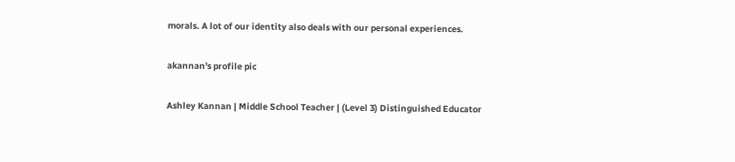morals. A lot of our identity also deals with our personal experiences.

akannan's profile pic

Ashley Kannan | Middle School Teacher | (Level 3) Distinguished Educator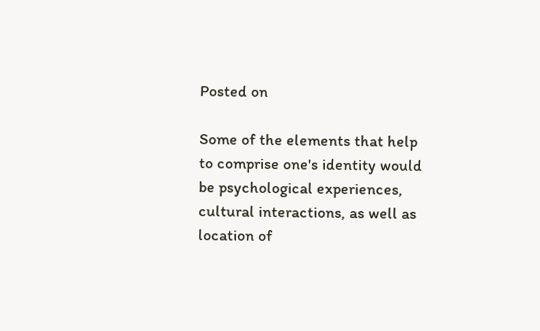Posted on

Some of the elements that help to comprise one's identity would be psychological experiences, cultural interactions, as well as location of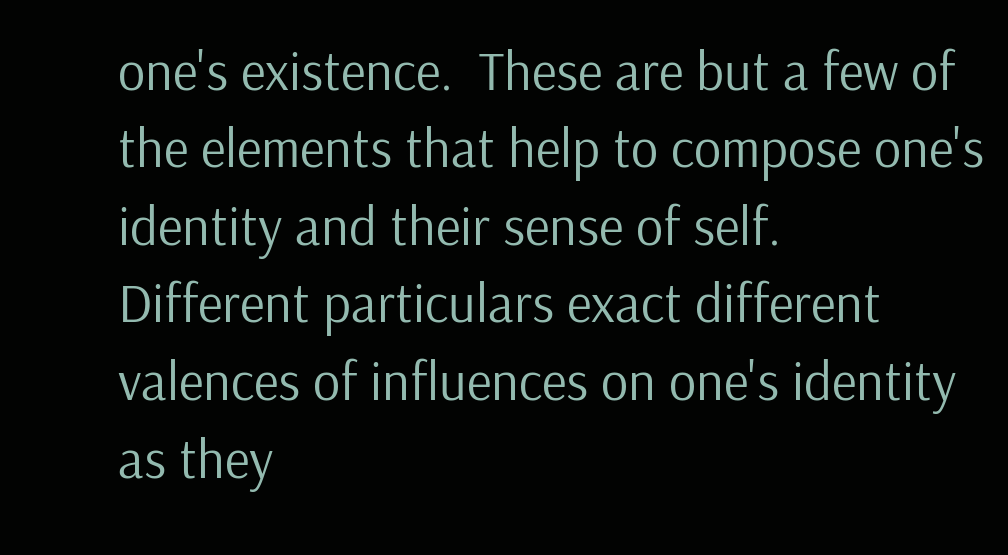one's existence.  These are but a few of the elements that help to compose one's identity and their sense of self.  Different particulars exact different valences of influences on one's identity as they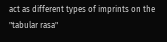act as different types of imprints on the "tabular rasa"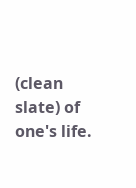(clean slate) of one's life.